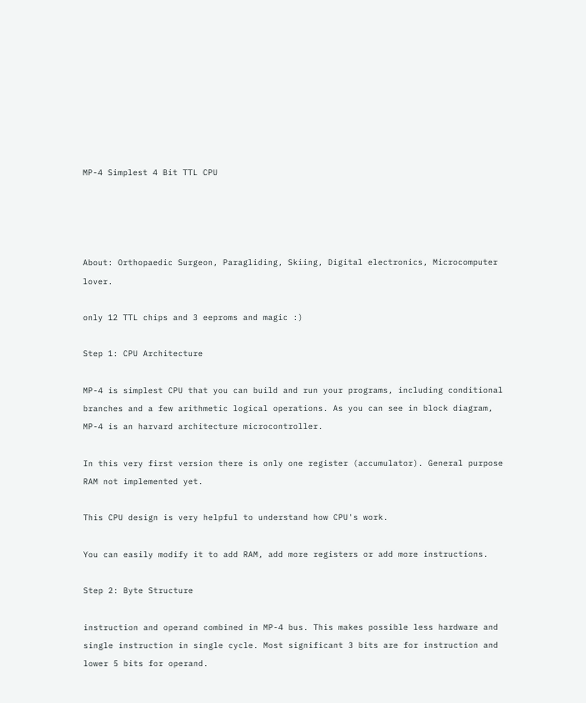MP-4 Simplest 4 Bit TTL CPU




About: Orthopaedic Surgeon, Paragliding, Skiing, Digital electronics, Microcomputer lover.

only 12 TTL chips and 3 eeproms and magic :)

Step 1: CPU Architecture

MP-4 is simplest CPU that you can build and run your programs, including conditional branches and a few arithmetic logical operations. As you can see in block diagram, MP-4 is an harvard architecture microcontroller.

In this very first version there is only one register (accumulator). General purpose RAM not implemented yet.

This CPU design is very helpful to understand how CPU's work.

You can easily modify it to add RAM, add more registers or add more instructions.

Step 2: Byte Structure

instruction and operand combined in MP-4 bus. This makes possible less hardware and single instruction in single cycle. Most significant 3 bits are for instruction and lower 5 bits for operand.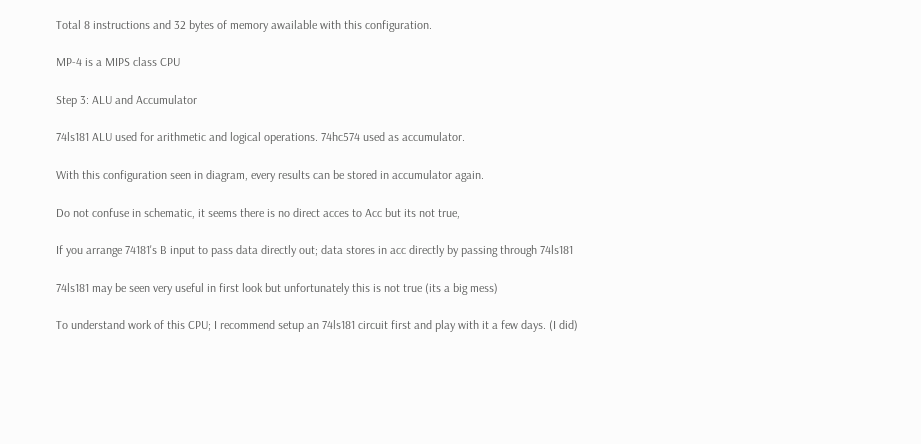Total 8 instructions and 32 bytes of memory awailable with this configuration.

MP-4 is a MIPS class CPU

Step 3: ALU and Accumulator

74ls181 ALU used for arithmetic and logical operations. 74hc574 used as accumulator.

With this configuration seen in diagram, every results can be stored in accumulator again.

Do not confuse in schematic, it seems there is no direct acces to Acc but its not true,

If you arrange 74181's B input to pass data directly out; data stores in acc directly by passing through 74ls181

74ls181 may be seen very useful in first look but unfortunately this is not true (its a big mess)

To understand work of this CPU; I recommend setup an 74ls181 circuit first and play with it a few days. (I did)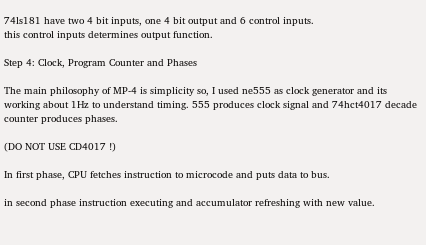74ls181 have two 4 bit inputs, one 4 bit output and 6 control inputs.
this control inputs determines output function.

Step 4: Clock, Program Counter and Phases

The main philosophy of MP-4 is simplicity so, I used ne555 as clock generator and its working about 1Hz to understand timing. 555 produces clock signal and 74hct4017 decade counter produces phases.

(DO NOT USE CD4017 !)

In first phase, CPU fetches instruction to microcode and puts data to bus.

in second phase instruction executing and accumulator refreshing with new value.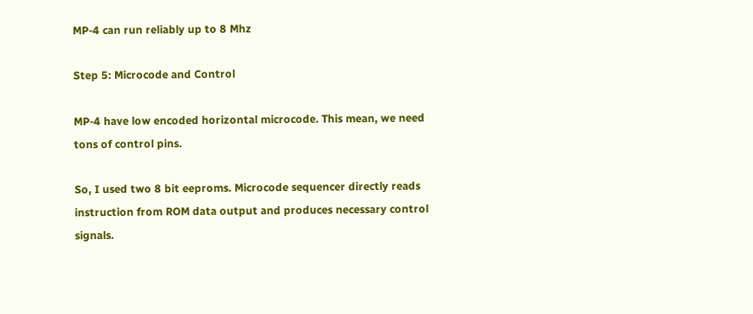MP-4 can run reliably up to 8 Mhz

Step 5: Microcode and Control

MP-4 have low encoded horizontal microcode. This mean, we need tons of control pins.

So, I used two 8 bit eeproms. Microcode sequencer directly reads instruction from ROM data output and produces necessary control signals.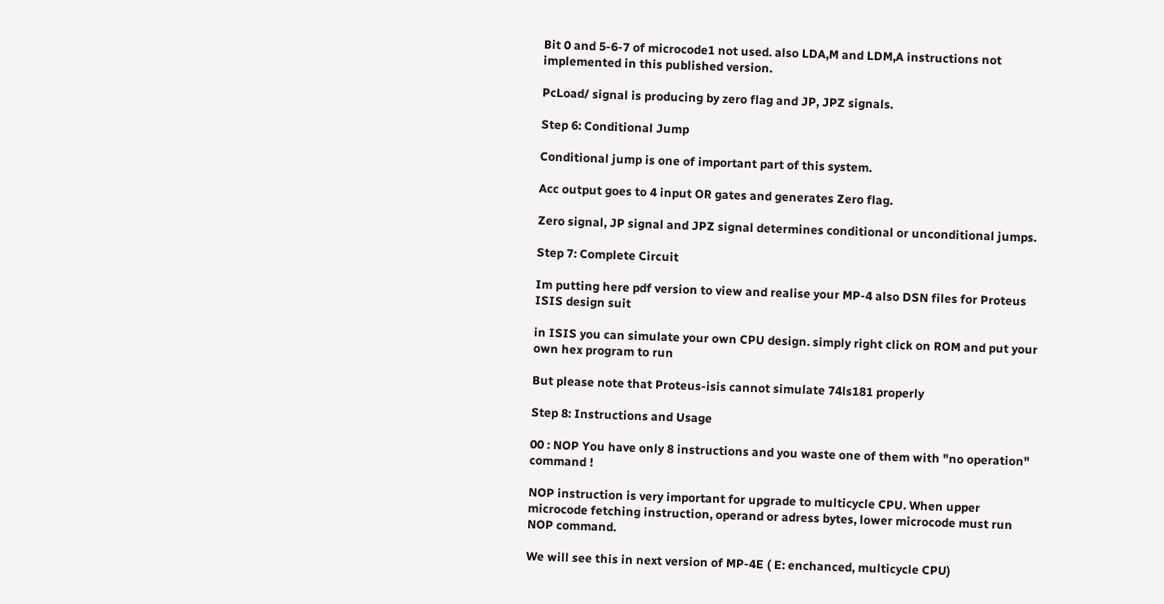Bit 0 and 5-6-7 of microcode1 not used. also LDA,M and LDM,A instructions not implemented in this published version.

PcLoad/ signal is producing by zero flag and JP, JPZ signals.

Step 6: Conditional Jump

Conditional jump is one of important part of this system.

Acc output goes to 4 input OR gates and generates Zero flag.

Zero signal, JP signal and JPZ signal determines conditional or unconditional jumps.

Step 7: Complete Circuit

Im putting here pdf version to view and realise your MP-4 also DSN files for Proteus ISIS design suit

in ISIS you can simulate your own CPU design. simply right click on ROM and put your own hex program to run

But please note that Proteus-isis cannot simulate 74ls181 properly

Step 8: Instructions and Usage

00 : NOP You have only 8 instructions and you waste one of them with "no operation" command !

NOP instruction is very important for upgrade to multicycle CPU. When upper microcode fetching instruction, operand or adress bytes, lower microcode must run NOP command.

We will see this in next version of MP-4E ( E: enchanced, multicycle CPU)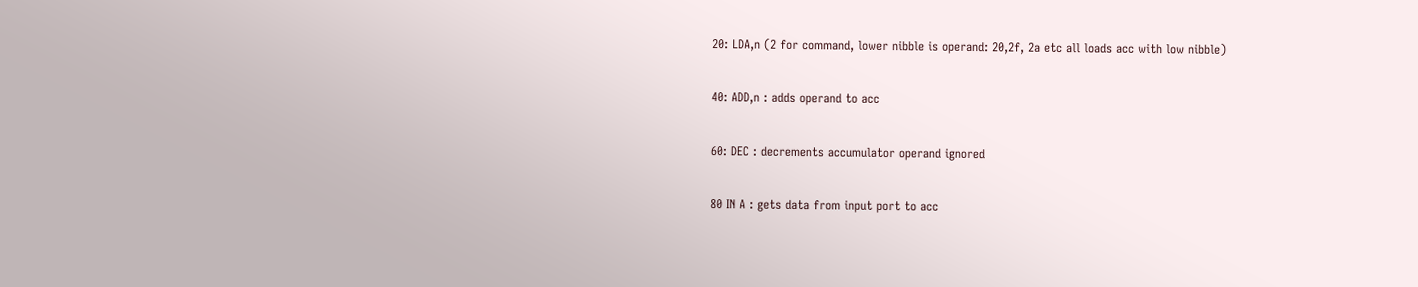20: LDA,n (2 for command, lower nibble is operand: 20,2f, 2a etc all loads acc with low nibble)

40: ADD,n : adds operand to acc

60: DEC : decrements accumulator operand ignored

80 IN A : gets data from input port to acc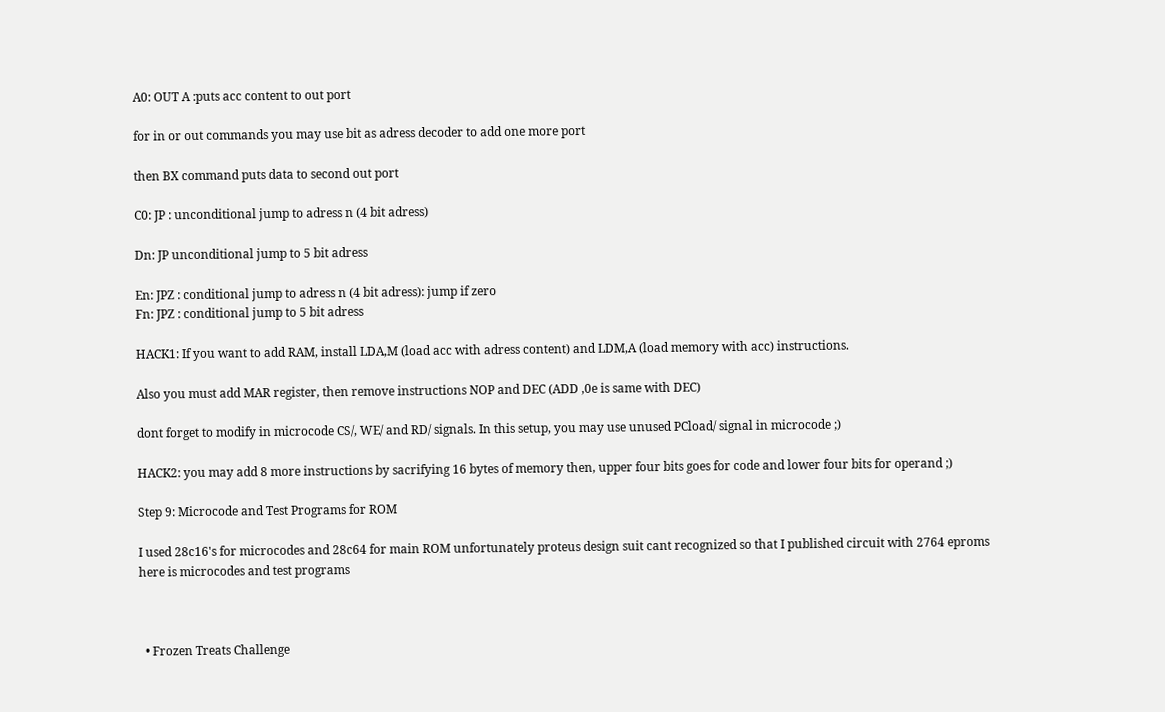A0: OUT A :puts acc content to out port

for in or out commands you may use bit as adress decoder to add one more port

then BX command puts data to second out port

C0: JP : unconditional jump to adress n (4 bit adress)

Dn: JP unconditional jump to 5 bit adress

En: JPZ : conditional jump to adress n (4 bit adress): jump if zero
Fn: JPZ : conditional jump to 5 bit adress

HACK1: If you want to add RAM, install LDA,M (load acc with adress content) and LDM,A (load memory with acc) instructions.

Also you must add MAR register, then remove instructions NOP and DEC (ADD ,0e is same with DEC)

dont forget to modify in microcode CS/, WE/ and RD/ signals. In this setup, you may use unused PCload/ signal in microcode ;)

HACK2: you may add 8 more instructions by sacrifying 16 bytes of memory then, upper four bits goes for code and lower four bits for operand ;)

Step 9: Microcode and Test Programs for ROM

I used 28c16's for microcodes and 28c64 for main ROM unfortunately proteus design suit cant recognized so that I published circuit with 2764 eproms here is microcodes and test programs



  • Frozen Treats Challenge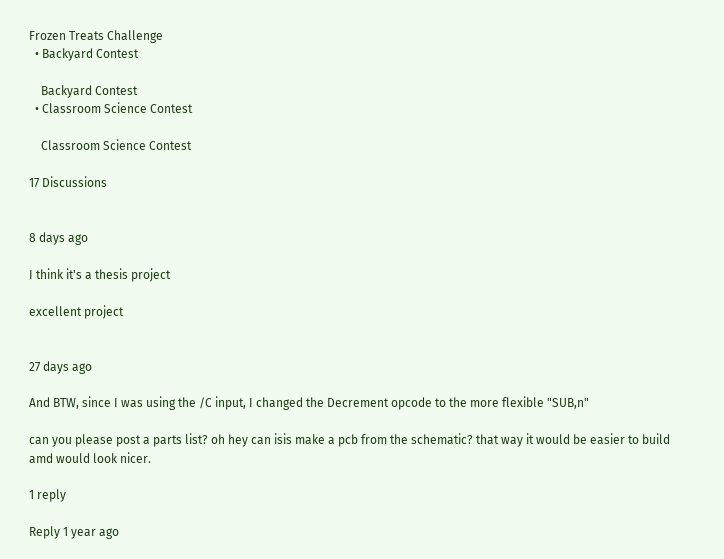Frozen Treats Challenge
  • Backyard Contest

    Backyard Contest
  • Classroom Science Contest

    Classroom Science Contest

17 Discussions


8 days ago

I think it's a thesis project

excellent project


27 days ago

And BTW, since I was using the /C input, I changed the Decrement opcode to the more flexible "SUB,n"

can you please post a parts list? oh hey can isis make a pcb from the schematic? that way it would be easier to build amd would look nicer.

1 reply

Reply 1 year ago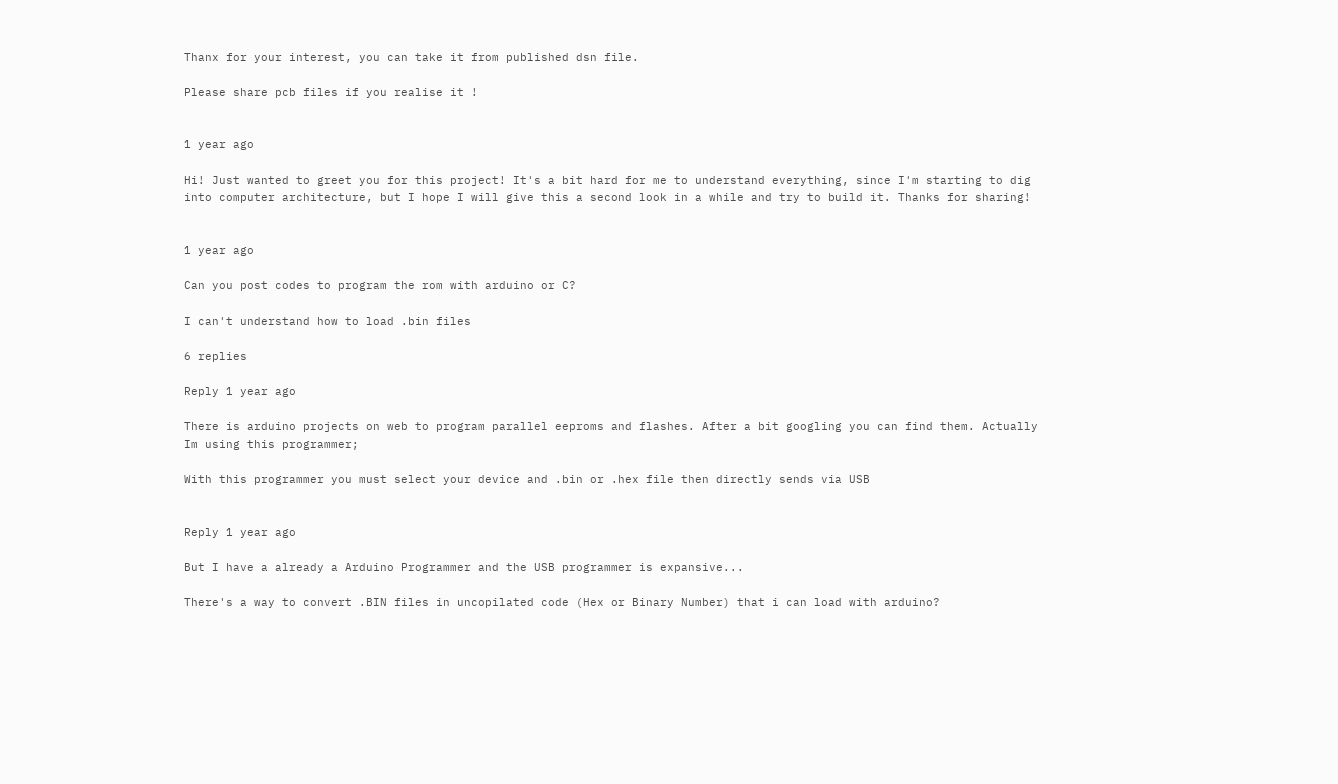Thanx for your interest, you can take it from published dsn file.

Please share pcb files if you realise it !


1 year ago

Hi! Just wanted to greet you for this project! It's a bit hard for me to understand everything, since I'm starting to dig into computer architecture, but I hope I will give this a second look in a while and try to build it. Thanks for sharing!


1 year ago

Can you post codes to program the rom with arduino or C?

I can't understand how to load .bin files

6 replies

Reply 1 year ago

There is arduino projects on web to program parallel eeproms and flashes. After a bit googling you can find them. Actually Im using this programmer;

With this programmer you must select your device and .bin or .hex file then directly sends via USB


Reply 1 year ago

But I have a already a Arduino Programmer and the USB programmer is expansive...

There's a way to convert .BIN files in uncopilated code (Hex or Binary Number) that i can load with arduino?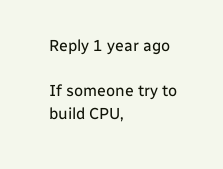Reply 1 year ago

If someone try to build CPU,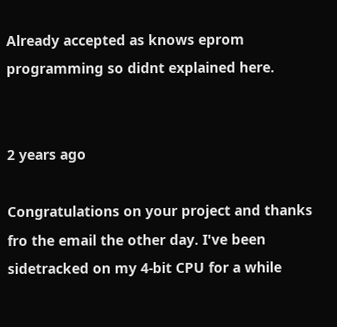Already accepted as knows eprom programming so didnt explained here.


2 years ago

Congratulations on your project and thanks fro the email the other day. I've been sidetracked on my 4-bit CPU for a while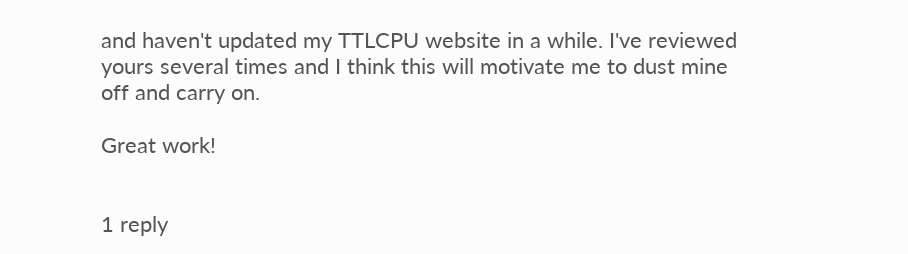and haven't updated my TTLCPU website in a while. I've reviewed yours several times and I think this will motivate me to dust mine off and carry on.

Great work!


1 reply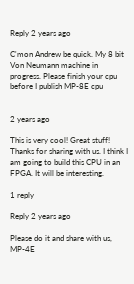Reply 2 years ago

C'mon Andrew be quick. My 8 bit Von Neumann machine in progress. Please finish your cpu before I publish MP-8E cpu


2 years ago

This is very cool! Great stuff! Thanks for sharing with us. I think I am going to build this CPU in an FPGA. It will be interesting.

1 reply

Reply 2 years ago

Please do it and share with us, MP-4E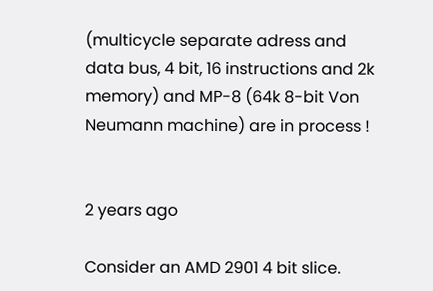(multicycle separate adress and data bus, 4 bit, 16 instructions and 2k memory) and MP-8 (64k 8-bit Von Neumann machine) are in process !


2 years ago

Consider an AMD 2901 4 bit slice.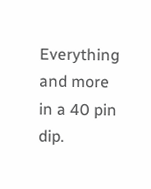Everything and more in a 40 pin dip.